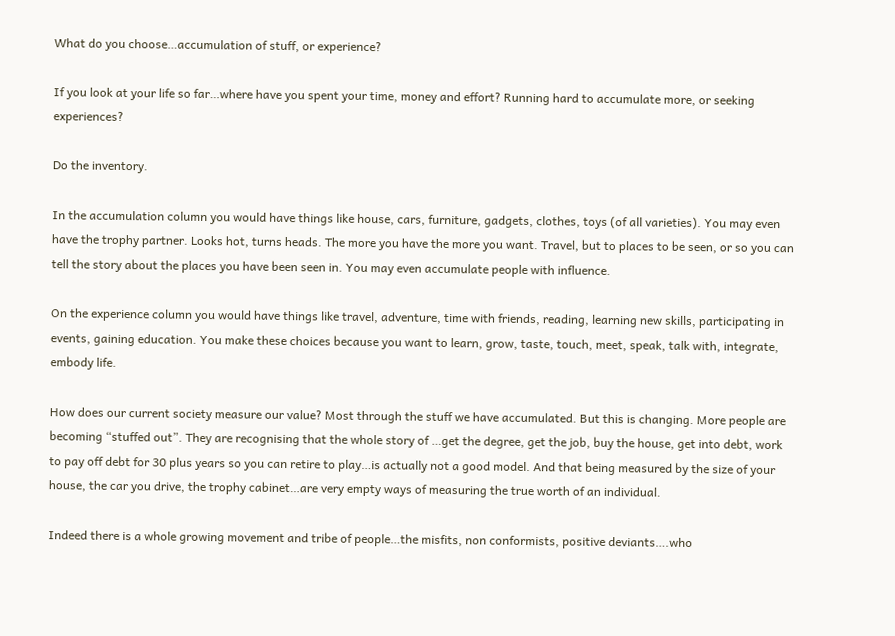What do you choose…accumulation of stuff, or experience?

If you look at your life so far…where have you spent your time, money and effort? Running hard to accumulate more, or seeking experiences?

Do the inventory.

In the accumulation column you would have things like house, cars, furniture, gadgets, clothes, toys (of all varieties). You may even have the trophy partner. Looks hot, turns heads. The more you have the more you want. Travel, but to places to be seen, or so you can tell the story about the places you have been seen in. You may even accumulate people with influence.

On the experience column you would have things like travel, adventure, time with friends, reading, learning new skills, participating in events, gaining education. You make these choices because you want to learn, grow, taste, touch, meet, speak, talk with, integrate, embody life.

How does our current society measure our value? Most through the stuff we have accumulated. But this is changing. More people are becoming “stuffed out”. They are recognising that the whole story of …get the degree, get the job, buy the house, get into debt, work to pay off debt for 30 plus years so you can retire to play…is actually not a good model. And that being measured by the size of your house, the car you drive, the trophy cabinet…are very empty ways of measuring the true worth of an individual.

Indeed there is a whole growing movement and tribe of people…the misfits, non conformists, positive deviants….who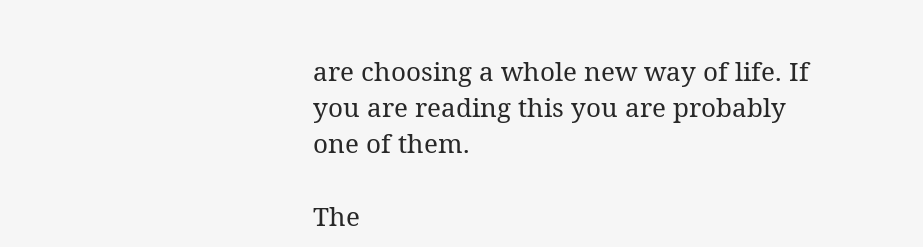are choosing a whole new way of life. If you are reading this you are probably one of them.

The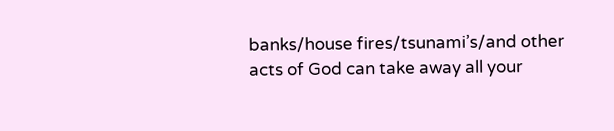banks/house fires/tsunami’s/and other acts of God can take away all your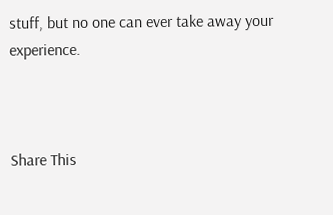stuff, but no one can ever take away your experience.



Share This